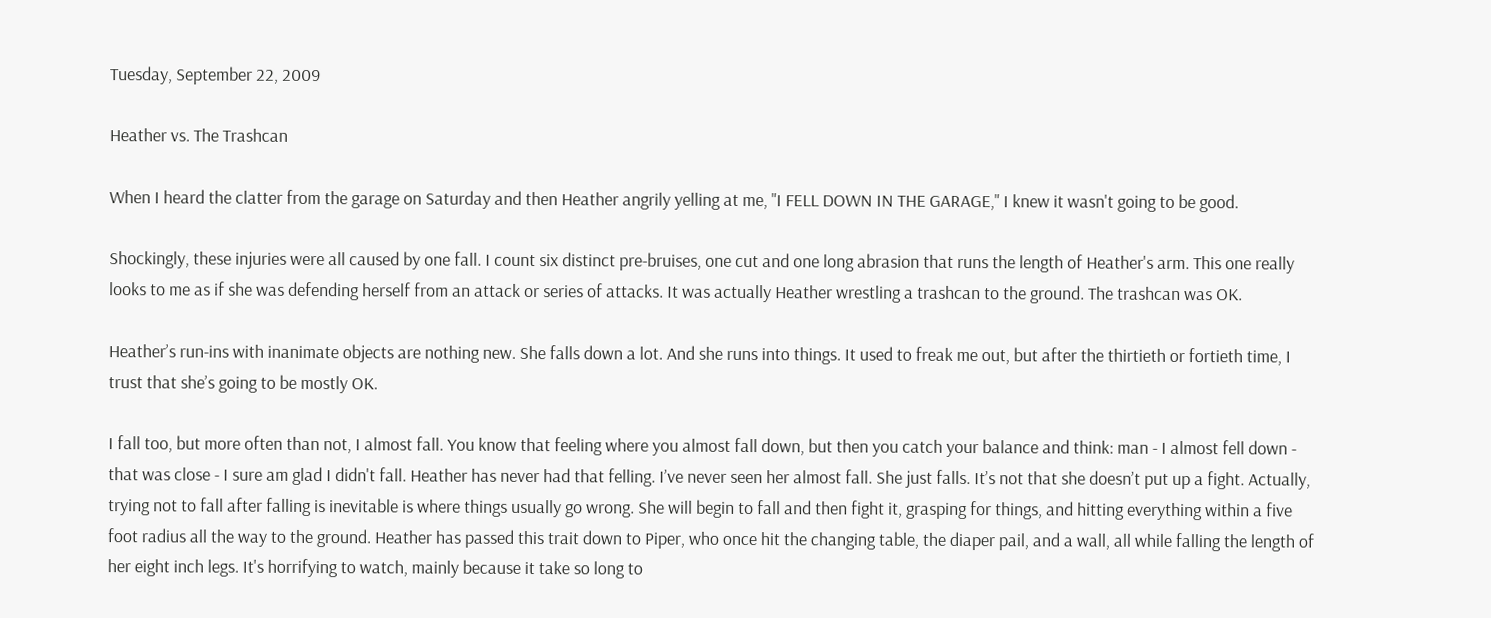Tuesday, September 22, 2009

Heather vs. The Trashcan

When I heard the clatter from the garage on Saturday and then Heather angrily yelling at me, "I FELL DOWN IN THE GARAGE," I knew it wasn't going to be good.

Shockingly, these injuries were all caused by one fall. I count six distinct pre-bruises, one cut and one long abrasion that runs the length of Heather's arm. This one really looks to me as if she was defending herself from an attack or series of attacks. It was actually Heather wrestling a trashcan to the ground. The trashcan was OK.

Heather’s run-ins with inanimate objects are nothing new. She falls down a lot. And she runs into things. It used to freak me out, but after the thirtieth or fortieth time, I trust that she’s going to be mostly OK.

I fall too, but more often than not, I almost fall. You know that feeling where you almost fall down, but then you catch your balance and think: man - I almost fell down - that was close - I sure am glad I didn't fall. Heather has never had that felling. I’ve never seen her almost fall. She just falls. It’s not that she doesn’t put up a fight. Actually, trying not to fall after falling is inevitable is where things usually go wrong. She will begin to fall and then fight it, grasping for things, and hitting everything within a five foot radius all the way to the ground. Heather has passed this trait down to Piper, who once hit the changing table, the diaper pail, and a wall, all while falling the length of her eight inch legs. It's horrifying to watch, mainly because it take so long to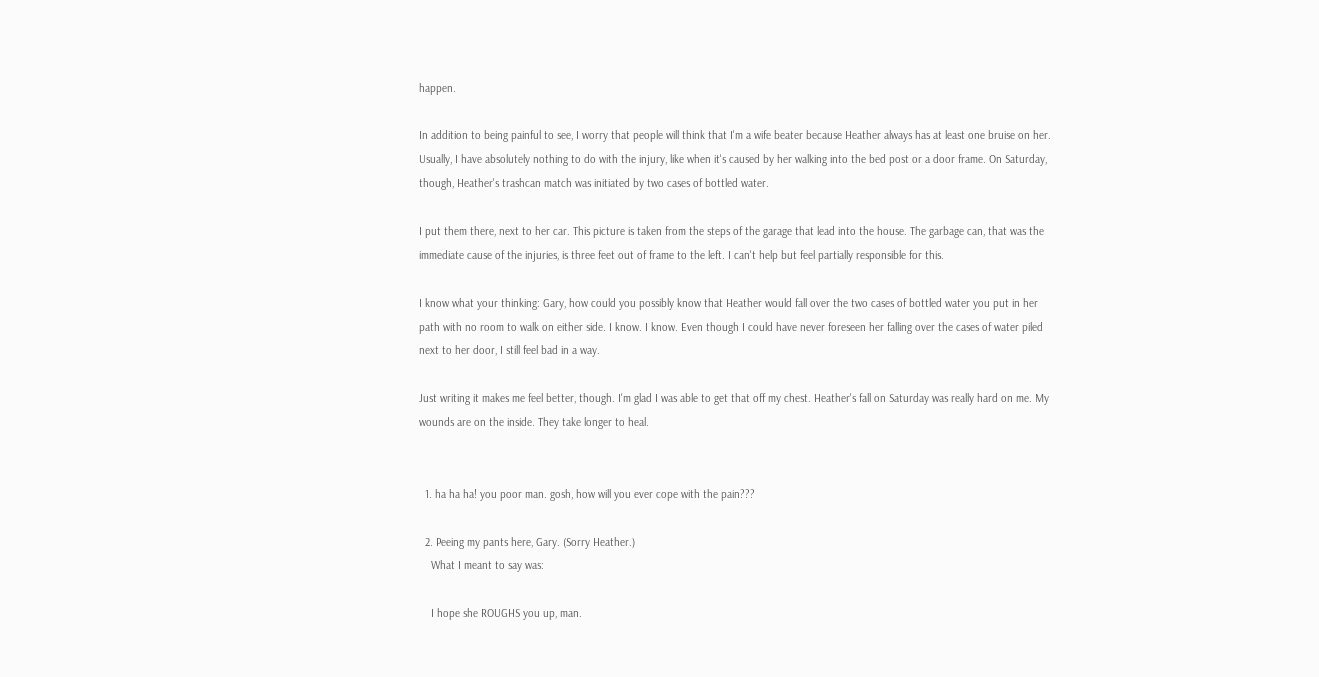happen.

In addition to being painful to see, I worry that people will think that I'm a wife beater because Heather always has at least one bruise on her. Usually, I have absolutely nothing to do with the injury, like when it's caused by her walking into the bed post or a door frame. On Saturday, though, Heather's trashcan match was initiated by two cases of bottled water.

I put them there, next to her car. This picture is taken from the steps of the garage that lead into the house. The garbage can, that was the immediate cause of the injuries, is three feet out of frame to the left. I can't help but feel partially responsible for this.

I know what your thinking: Gary, how could you possibly know that Heather would fall over the two cases of bottled water you put in her path with no room to walk on either side. I know. I know. Even though I could have never foreseen her falling over the cases of water piled next to her door, I still feel bad in a way.

Just writing it makes me feel better, though. I'm glad I was able to get that off my chest. Heather's fall on Saturday was really hard on me. My wounds are on the inside. They take longer to heal.


  1. ha ha ha! you poor man. gosh, how will you ever cope with the pain???

  2. Peeing my pants here, Gary. (Sorry Heather.)
    What I meant to say was:

    I hope she ROUGHS you up, man.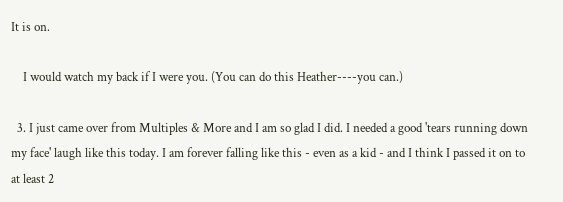It is on.

    I would watch my back if I were you. (You can do this Heather----you can.)

  3. I just came over from Multiples & More and I am so glad I did. I needed a good 'tears running down my face' laugh like this today. I am forever falling like this - even as a kid - and I think I passed it on to at least 2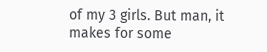of my 3 girls. But man, it makes for some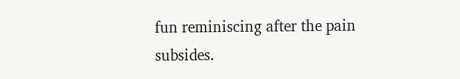fun reminiscing after the pain subsides.